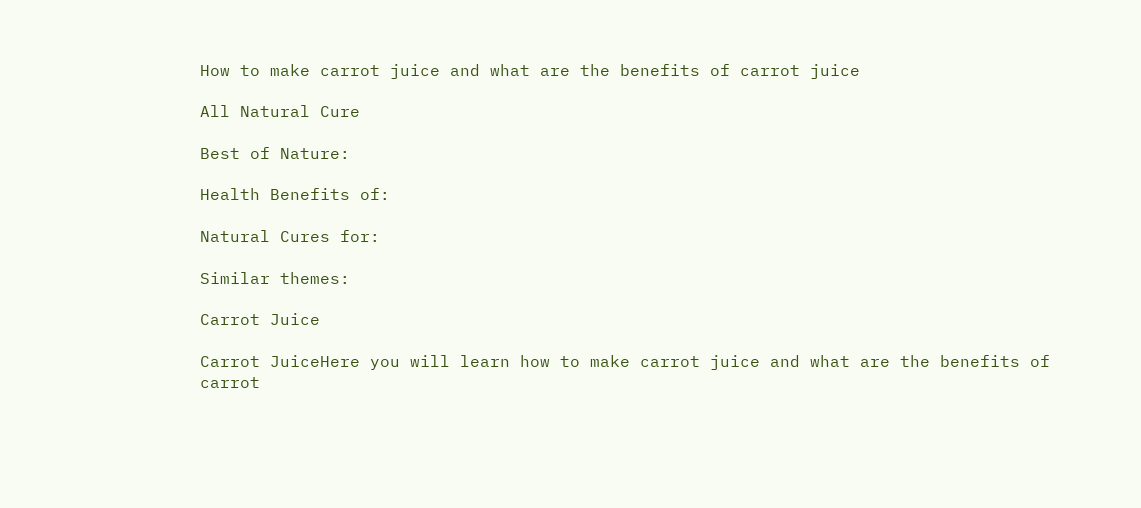How to make carrot juice and what are the benefits of carrot juice

All Natural Cure

Best of Nature:

Health Benefits of:

Natural Cures for:

Similar themes:

Carrot Juice

Carrot JuiceHere you will learn how to make carrot juice and what are the benefits of carrot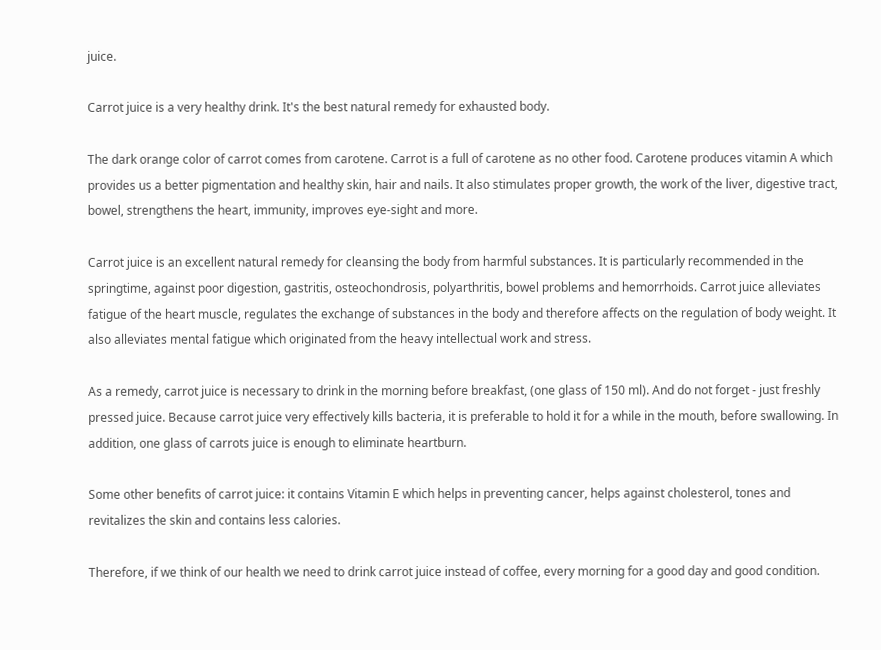juice.

Carrot juice is a very healthy drink. It's the best natural remedy for exhausted body.

The dark orange color of carrot comes from carotene. Carrot is a full of carotene as no other food. Carotene produces vitamin A which provides us a better pigmentation and healthy skin, hair and nails. It also stimulates proper growth, the work of the liver, digestive tract, bowel, strengthens the heart, immunity, improves eye-sight and more.

Carrot juice is an excellent natural remedy for cleansing the body from harmful substances. It is particularly recommended in the springtime, against poor digestion, gastritis, osteochondrosis, polyarthritis, bowel problems and hemorrhoids. Carrot juice alleviates fatigue of the heart muscle, regulates the exchange of substances in the body and therefore affects on the regulation of body weight. It also alleviates mental fatigue which originated from the heavy intellectual work and stress.

As a remedy, carrot juice is necessary to drink in the morning before breakfast, (one glass of 150 ml). And do not forget - just freshly pressed juice. Because carrot juice very effectively kills bacteria, it is preferable to hold it for a while in the mouth, before swallowing. In addition, one glass of carrots juice is enough to eliminate heartburn.

Some other benefits of carrot juice: it contains Vitamin E which helps in preventing cancer, helps against cholesterol, tones and revitalizes the skin and contains less calories.

Therefore, if we think of our health we need to drink carrot juice instead of coffee, every morning for a good day and good condition.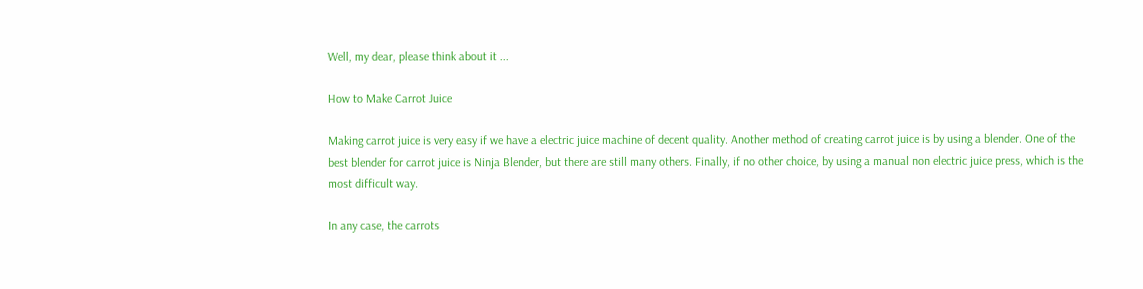Well, my dear, please think about it ...

How to Make Carrot Juice

Making carrot juice is very easy if we have a electric juice machine of decent quality. Another method of creating carrot juice is by using a blender. One of the best blender for carrot juice is Ninja Blender, but there are still many others. Finally, if no other choice, by using a manual non electric juice press, which is the most difficult way.

In any case, the carrots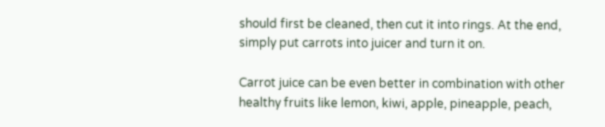should first be cleaned, then cut it into rings. At the end, simply put carrots into juicer and turn it on.

Carrot juice can be even better in combination with other healthy fruits like lemon, kiwi, apple, pineapple, peach,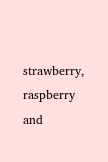strawberry, raspberry and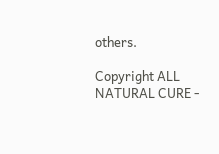others.

Copyright ALL NATURAL CURE -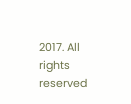2017. All rights reserved